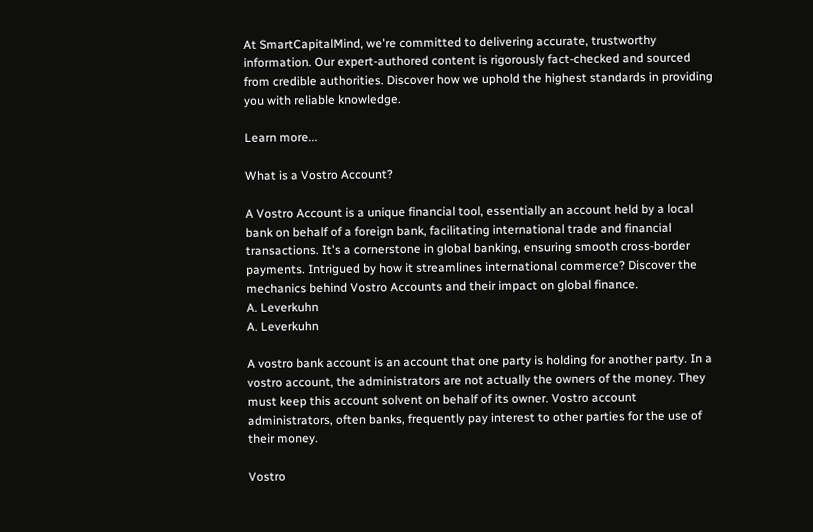At SmartCapitalMind, we're committed to delivering accurate, trustworthy information. Our expert-authored content is rigorously fact-checked and sourced from credible authorities. Discover how we uphold the highest standards in providing you with reliable knowledge.

Learn more...

What is a Vostro Account?

A Vostro Account is a unique financial tool, essentially an account held by a local bank on behalf of a foreign bank, facilitating international trade and financial transactions. It's a cornerstone in global banking, ensuring smooth cross-border payments. Intrigued by how it streamlines international commerce? Discover the mechanics behind Vostro Accounts and their impact on global finance.
A. Leverkuhn
A. Leverkuhn

A vostro bank account is an account that one party is holding for another party. In a vostro account, the administrators are not actually the owners of the money. They must keep this account solvent on behalf of its owner. Vostro account administrators, often banks, frequently pay interest to other parties for the use of their money.

Vostro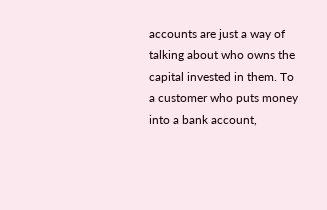accounts are just a way of talking about who owns the capital invested in them. To a customer who puts money into a bank account,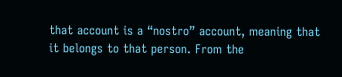that account is a “nostro” account, meaning that it belongs to that person. From the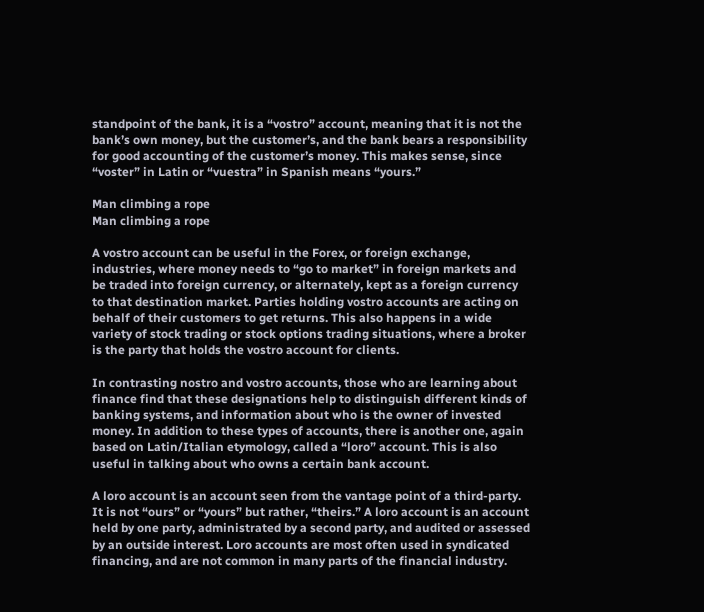standpoint of the bank, it is a “vostro” account, meaning that it is not the bank’s own money, but the customer’s, and the bank bears a responsibility for good accounting of the customer’s money. This makes sense, since “voster” in Latin or “vuestra” in Spanish means “yours.”

Man climbing a rope
Man climbing a rope

A vostro account can be useful in the Forex, or foreign exchange, industries, where money needs to “go to market” in foreign markets and be traded into foreign currency, or alternately, kept as a foreign currency to that destination market. Parties holding vostro accounts are acting on behalf of their customers to get returns. This also happens in a wide variety of stock trading or stock options trading situations, where a broker is the party that holds the vostro account for clients.

In contrasting nostro and vostro accounts, those who are learning about finance find that these designations help to distinguish different kinds of banking systems, and information about who is the owner of invested money. In addition to these types of accounts, there is another one, again based on Latin/Italian etymology, called a “loro” account. This is also useful in talking about who owns a certain bank account.

A loro account is an account seen from the vantage point of a third-party. It is not “ours” or “yours” but rather, “theirs.” A loro account is an account held by one party, administrated by a second party, and audited or assessed by an outside interest. Loro accounts are most often used in syndicated financing, and are not common in many parts of the financial industry.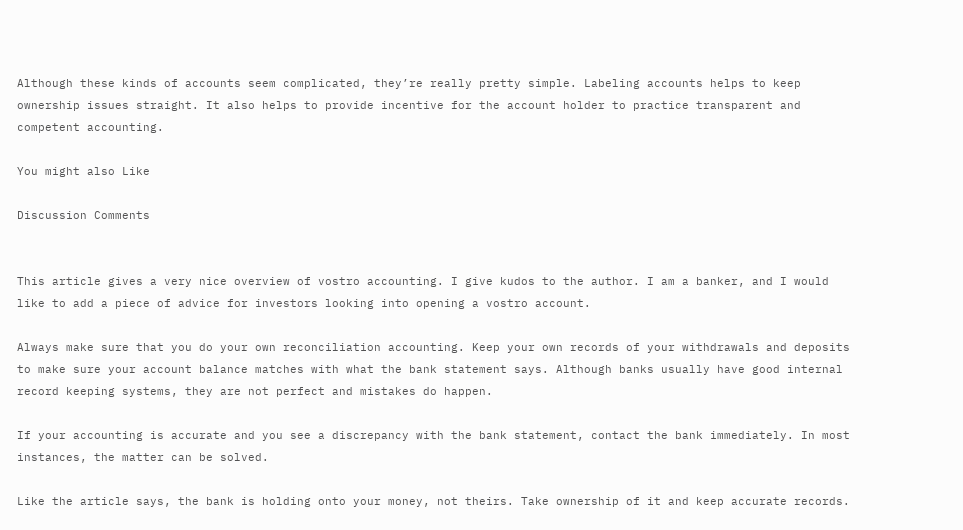Although these kinds of accounts seem complicated, they’re really pretty simple. Labeling accounts helps to keep ownership issues straight. It also helps to provide incentive for the account holder to practice transparent and competent accounting.

You might also Like

Discussion Comments


This article gives a very nice overview of vostro accounting. I give kudos to the author. I am a banker, and I would like to add a piece of advice for investors looking into opening a vostro account.

Always make sure that you do your own reconciliation accounting. Keep your own records of your withdrawals and deposits to make sure your account balance matches with what the bank statement says. Although banks usually have good internal record keeping systems, they are not perfect and mistakes do happen.

If your accounting is accurate and you see a discrepancy with the bank statement, contact the bank immediately. In most instances, the matter can be solved.

Like the article says, the bank is holding onto your money, not theirs. Take ownership of it and keep accurate records.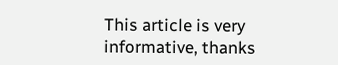This article is very informative, thanks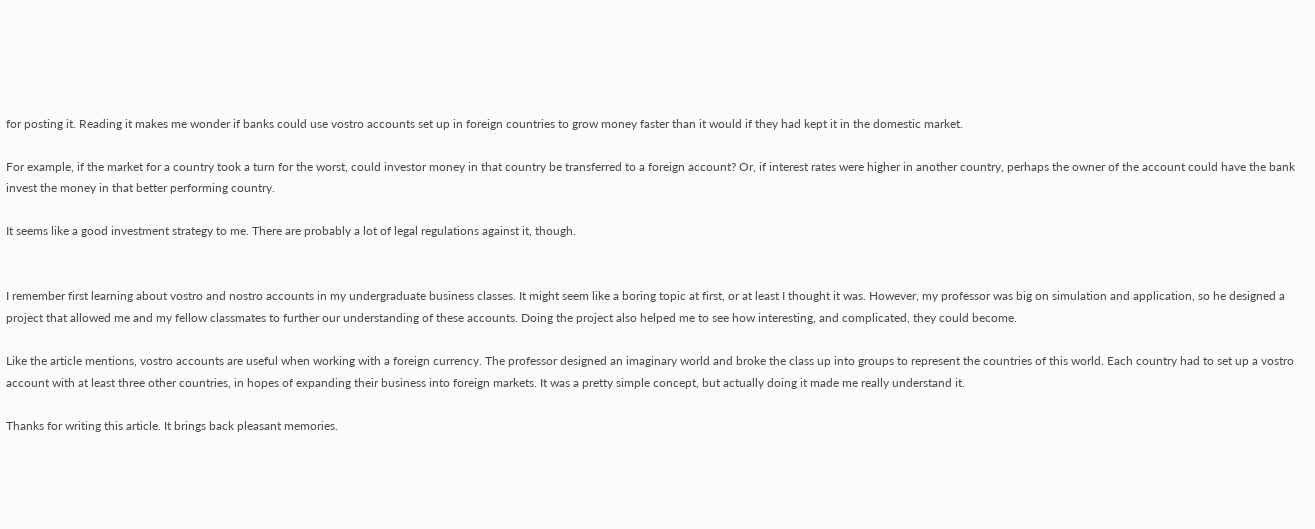for posting it. Reading it makes me wonder if banks could use vostro accounts set up in foreign countries to grow money faster than it would if they had kept it in the domestic market.

For example, if the market for a country took a turn for the worst, could investor money in that country be transferred to a foreign account? Or, if interest rates were higher in another country, perhaps the owner of the account could have the bank invest the money in that better performing country.

It seems like a good investment strategy to me. There are probably a lot of legal regulations against it, though.


I remember first learning about vostro and nostro accounts in my undergraduate business classes. It might seem like a boring topic at first, or at least I thought it was. However, my professor was big on simulation and application, so he designed a project that allowed me and my fellow classmates to further our understanding of these accounts. Doing the project also helped me to see how interesting, and complicated, they could become.

Like the article mentions, vostro accounts are useful when working with a foreign currency. The professor designed an imaginary world and broke the class up into groups to represent the countries of this world. Each country had to set up a vostro account with at least three other countries, in hopes of expanding their business into foreign markets. It was a pretty simple concept, but actually doing it made me really understand it.

Thanks for writing this article. It brings back pleasant memories.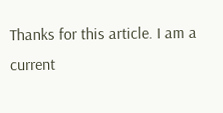Thanks for this article. I am a current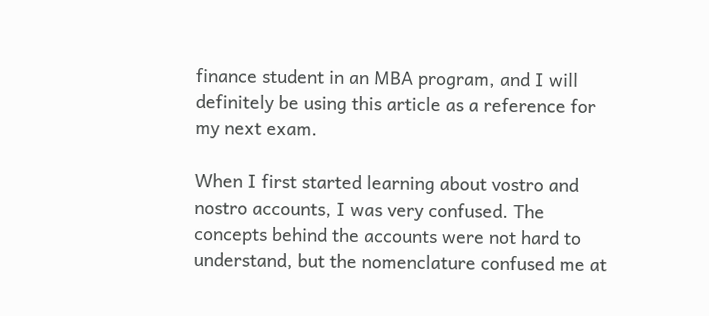finance student in an MBA program, and I will definitely be using this article as a reference for my next exam.

When I first started learning about vostro and nostro accounts, I was very confused. The concepts behind the accounts were not hard to understand, but the nomenclature confused me at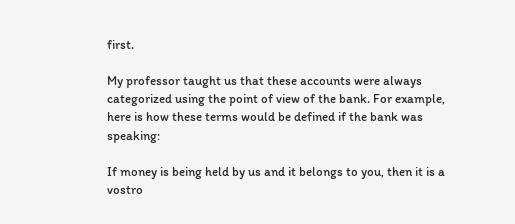first.

My professor taught us that these accounts were always categorized using the point of view of the bank. For example, here is how these terms would be defined if the bank was speaking:

If money is being held by us and it belongs to you, then it is a vostro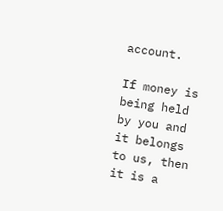account.

If money is being held by you and it belongs to us, then it is a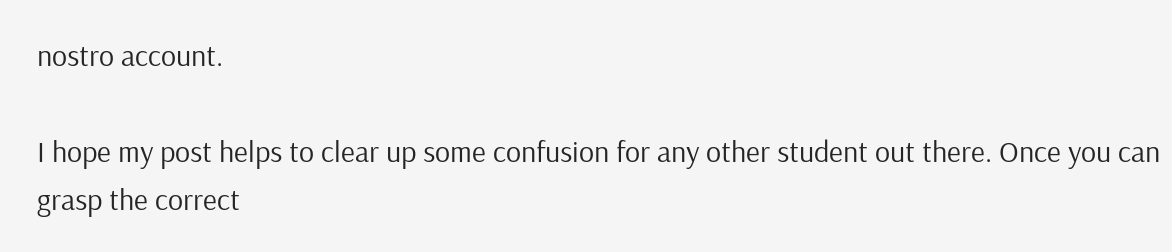nostro account.

I hope my post helps to clear up some confusion for any other student out there. Once you can grasp the correct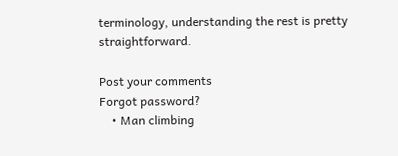terminology, understanding the rest is pretty straightforward.

Post your comments
Forgot password?
    • Man climbing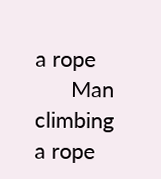a rope
      Man climbing a rope